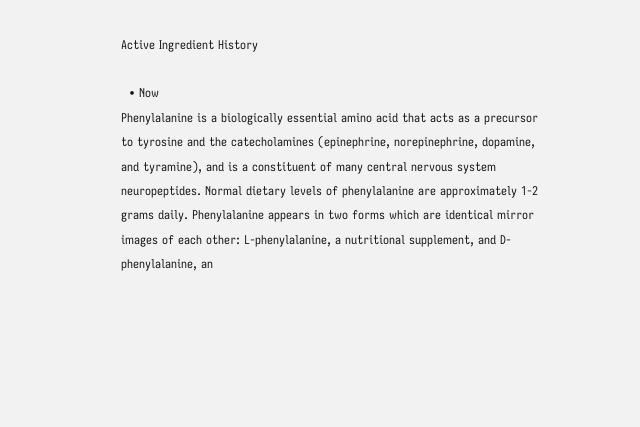Active Ingredient History

  • Now
Phenylalanine is a biologically essential amino acid that acts as a precursor to tyrosine and the catecholamines (epinephrine, norepinephrine, dopamine, and tyramine), and is a constituent of many central nervous system neuropeptides. Normal dietary levels of phenylalanine are approximately 1-2 grams daily. Phenylalanine appears in two forms which are identical mirror images of each other: L-phenylalanine, a nutritional supplement, and D-phenylalanine, an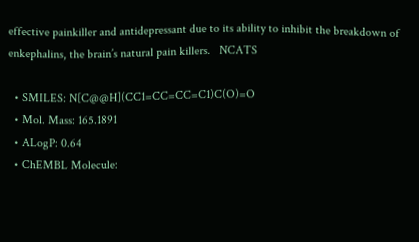effective painkiller and antidepressant due to its ability to inhibit the breakdown of enkephalins, the brain’s natural pain killers.   NCATS

  • SMILES: N[C@@H](CC1=CC=CC=C1)C(O)=O
  • Mol. Mass: 165.1891
  • ALogP: 0.64
  • ChEMBL Molecule: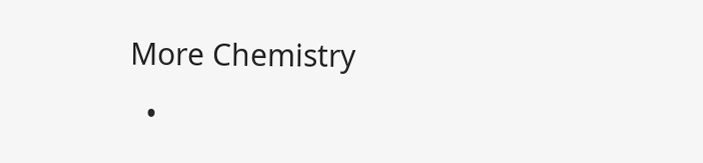More Chemistry
  •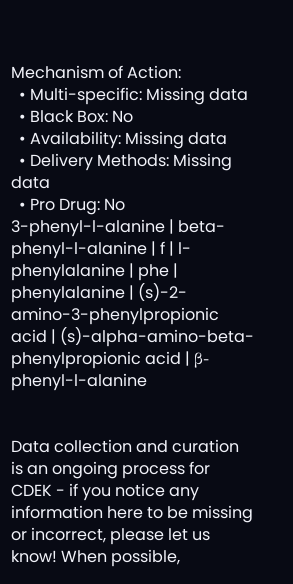Mechanism of Action:
  • Multi-specific: Missing data
  • Black Box: No
  • Availability: Missing data
  • Delivery Methods: Missing data
  • Pro Drug: No
3-phenyl-l-alanine | beta-phenyl-l-alanine | f | l-phenylalanine | phe | phenylalanine | (s)-2-amino-3-phenylpropionic acid | (s)-alpha-amino-beta-phenylpropionic acid | β-phenyl-l-alanine


Data collection and curation is an ongoing process for CDEK - if you notice any information here to be missing or incorrect, please let us know! When possible,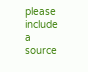please include a source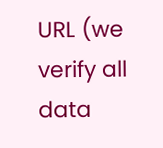URL (we verify all data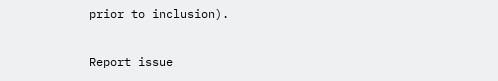prior to inclusion).

Report issue